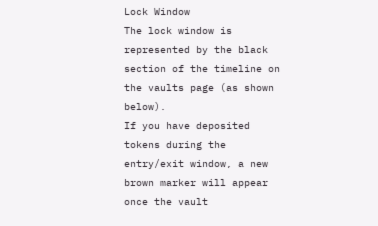Lock Window
The lock window is represented by the black section of the timeline on the vaults page (as shown below).
If you have deposited tokens during the entry/exit window, a new brown marker will appear once the vault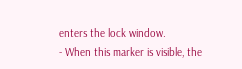enters the lock window.
- When this marker is visible, the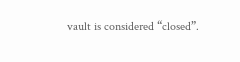vault is considered “closed”.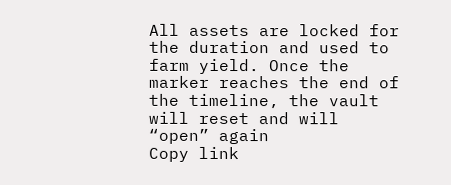All assets are locked for the duration and used to farm yield. Once the marker reaches the end of the timeline, the vault will reset and will “open” again
Copy link